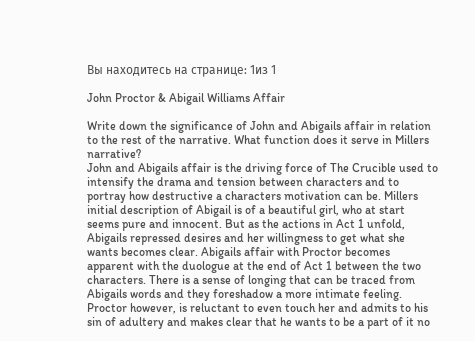Вы находитесь на странице: 1из 1

John Proctor & Abigail Williams Affair

Write down the significance of John and Abigails affair in relation to the rest of the narrative. What function does it serve in Millers narrative?
John and Abigails affair is the driving force of The Crucible used to intensify the drama and tension between characters and to portray how destructive a characters motivation can be. Millers initial description of Abigail is of a beautiful girl, who at start seems pure and innocent. But as the actions in Act 1 unfold, Abigails repressed desires and her willingness to get what she wants becomes clear. Abigails affair with Proctor becomes apparent with the duologue at the end of Act 1 between the two characters. There is a sense of longing that can be traced from Abigails words and they foreshadow a more intimate feeling. Proctor however, is reluctant to even touch her and admits to his sin of adultery and makes clear that he wants to be a part of it no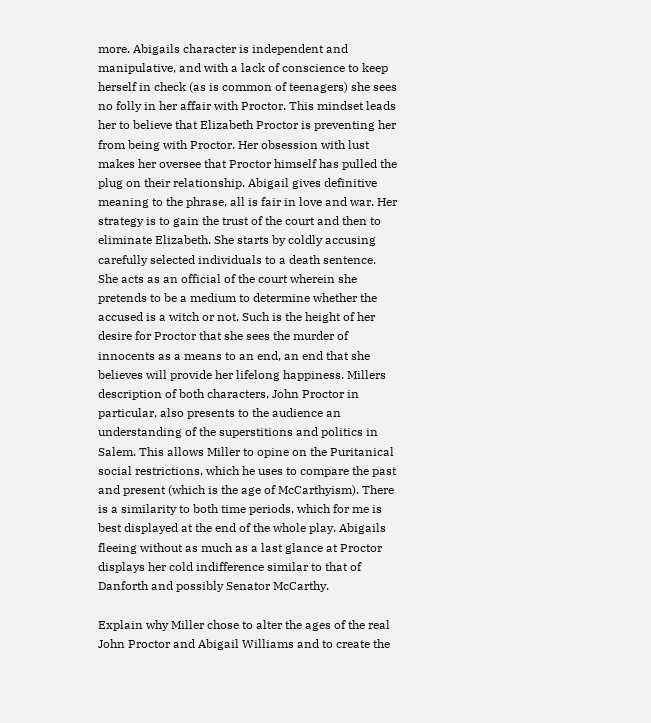more. Abigails character is independent and manipulative, and with a lack of conscience to keep herself in check (as is common of teenagers) she sees no folly in her affair with Proctor. This mindset leads her to believe that Elizabeth Proctor is preventing her from being with Proctor. Her obsession with lust makes her oversee that Proctor himself has pulled the plug on their relationship. Abigail gives definitive meaning to the phrase, all is fair in love and war. Her strategy is to gain the trust of the court and then to eliminate Elizabeth. She starts by coldly accusing carefully selected individuals to a death sentence. She acts as an official of the court wherein she pretends to be a medium to determine whether the accused is a witch or not. Such is the height of her desire for Proctor that she sees the murder of innocents as a means to an end, an end that she believes will provide her lifelong happiness. Millers description of both characters, John Proctor in particular, also presents to the audience an understanding of the superstitions and politics in Salem. This allows Miller to opine on the Puritanical social restrictions, which he uses to compare the past and present (which is the age of McCarthyism). There is a similarity to both time periods, which for me is best displayed at the end of the whole play. Abigails fleeing without as much as a last glance at Proctor displays her cold indifference similar to that of Danforth and possibly Senator McCarthy.

Explain why Miller chose to alter the ages of the real John Proctor and Abigail Williams and to create the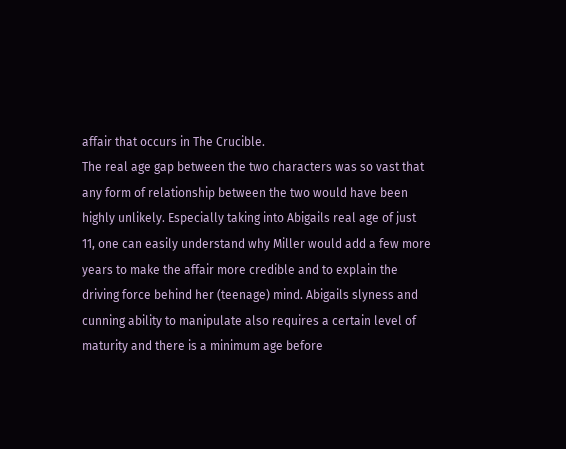affair that occurs in The Crucible.
The real age gap between the two characters was so vast that any form of relationship between the two would have been highly unlikely. Especially taking into Abigails real age of just 11, one can easily understand why Miller would add a few more years to make the affair more credible and to explain the driving force behind her (teenage) mind. Abigails slyness and cunning ability to manipulate also requires a certain level of maturity and there is a minimum age before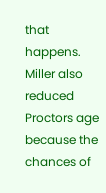that happens. Miller also reduced Proctors age because the chances of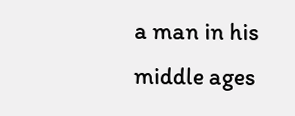a man in his middle ages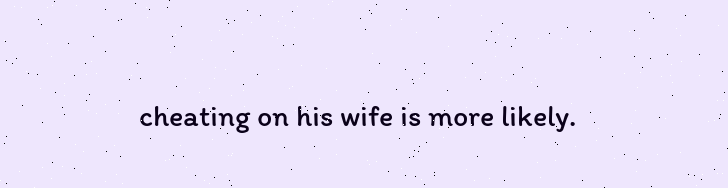cheating on his wife is more likely.